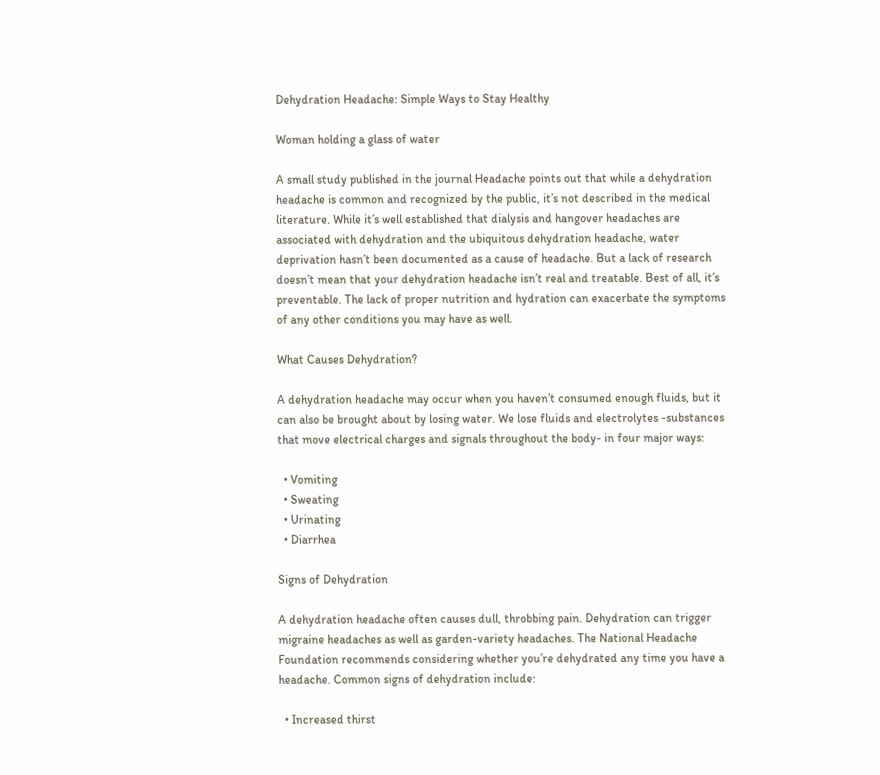Dehydration Headache: Simple Ways to Stay Healthy

Woman holding a glass of water

A small study published in the journal Headache points out that while a dehydration headache is common and recognized by the public, it’s not described in the medical literature. While it’s well established that dialysis and hangover headaches are associated with dehydration and the ubiquitous dehydration headache, water deprivation hasn’t been documented as a cause of headache. But a lack of research doesn’t mean that your dehydration headache isn’t real and treatable. Best of all, it’s preventable. The lack of proper nutrition and hydration can exacerbate the symptoms of any other conditions you may have as well.

What Causes Dehydration?

A dehydration headache may occur when you haven’t consumed enough fluids, but it can also be brought about by losing water. We lose fluids and electrolytes -substances that move electrical charges and signals throughout the body- in four major ways:

  • Vomiting
  • Sweating
  • Urinating
  • Diarrhea

Signs of Dehydration

A dehydration headache often causes dull, throbbing pain. Dehydration can trigger migraine headaches as well as garden-variety headaches. The National Headache Foundation recommends considering whether you’re dehydrated any time you have a headache. Common signs of dehydration include:

  • Increased thirst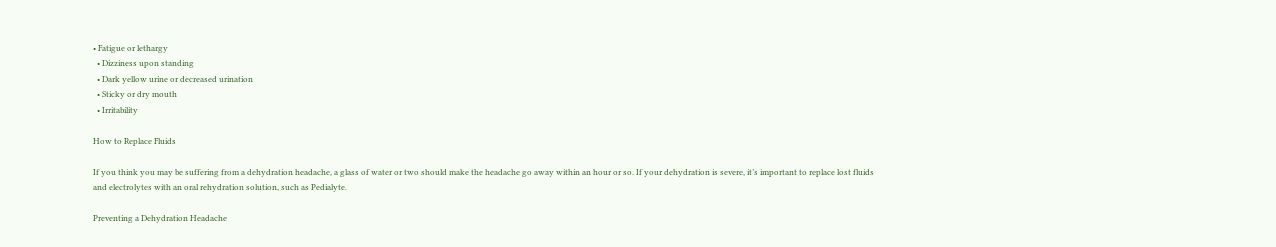• Fatigue or lethargy
  • Dizziness upon standing
  • Dark yellow urine or decreased urination
  • Sticky or dry mouth
  • Irritability

How to Replace Fluids

If you think you may be suffering from a dehydration headache, a glass of water or two should make the headache go away within an hour or so. If your dehydration is severe, it’s important to replace lost fluids and electrolytes with an oral rehydration solution, such as Pedialyte.

Preventing a Dehydration Headache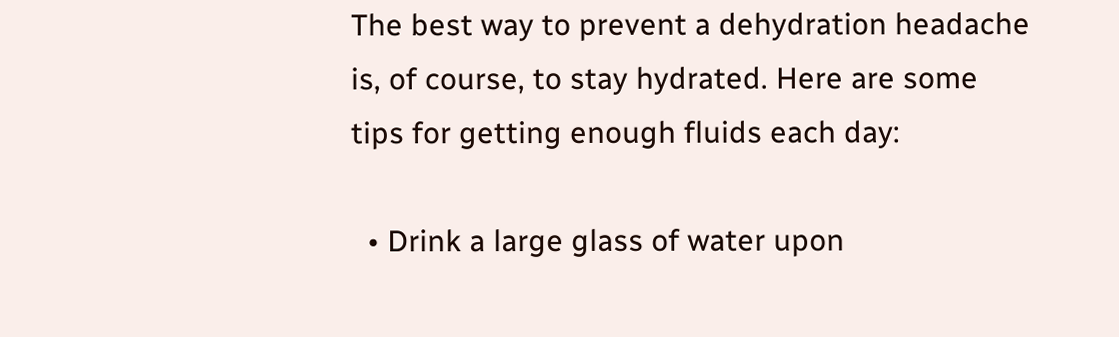The best way to prevent a dehydration headache is, of course, to stay hydrated. Here are some tips for getting enough fluids each day:

  • Drink a large glass of water upon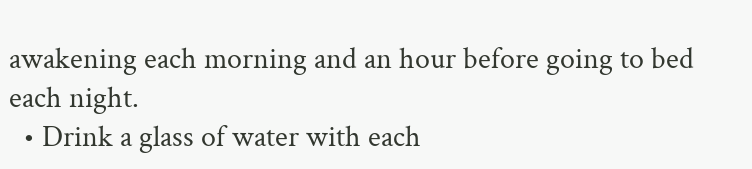awakening each morning and an hour before going to bed each night.
  • Drink a glass of water with each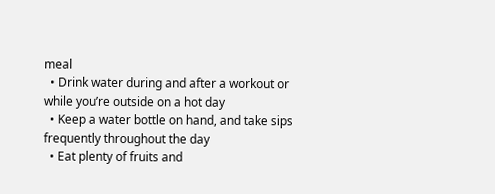meal
  • Drink water during and after a workout or while you’re outside on a hot day
  • Keep a water bottle on hand, and take sips frequently throughout the day
  • Eat plenty of fruits and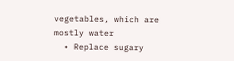vegetables, which are mostly water
  • Replace sugary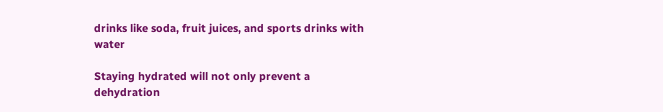drinks like soda, fruit juices, and sports drinks with water

Staying hydrated will not only prevent a dehydration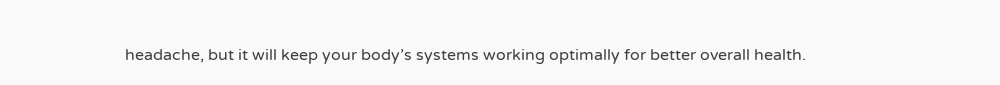headache, but it will keep your body’s systems working optimally for better overall health.